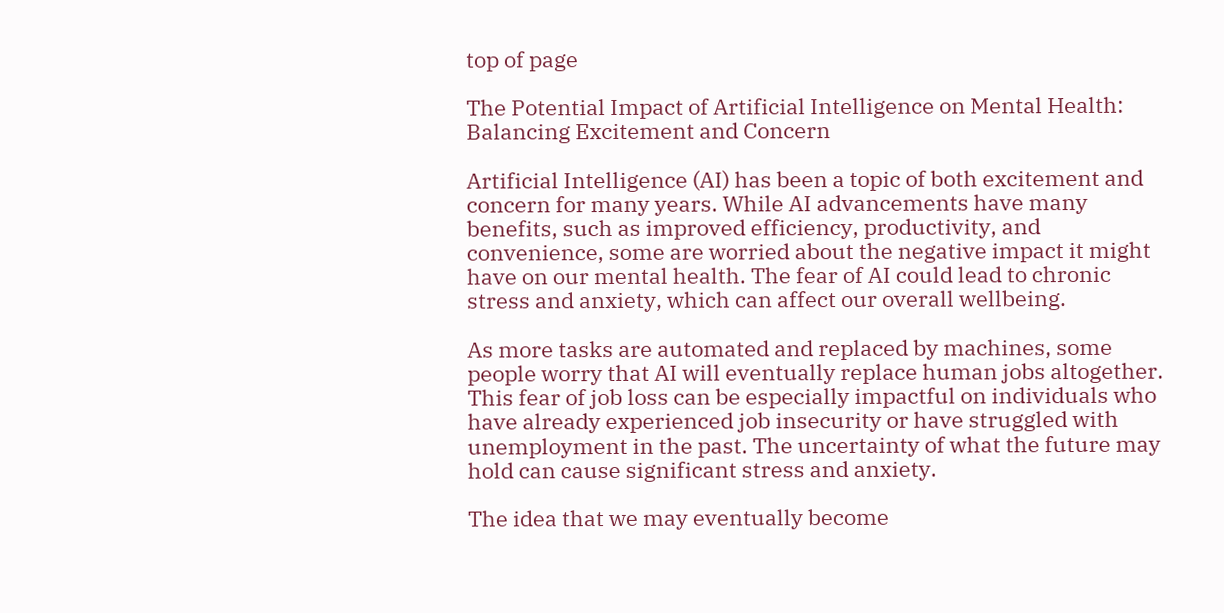top of page

The Potential Impact of Artificial Intelligence on Mental Health: Balancing Excitement and Concern

Artificial Intelligence (AI) has been a topic of both excitement and concern for many years. While AI advancements have many benefits, such as improved efficiency, productivity, and convenience, some are worried about the negative impact it might have on our mental health. The fear of AI could lead to chronic stress and anxiety, which can affect our overall wellbeing.

As more tasks are automated and replaced by machines, some people worry that AI will eventually replace human jobs altogether. This fear of job loss can be especially impactful on individuals who have already experienced job insecurity or have struggled with unemployment in the past. The uncertainty of what the future may hold can cause significant stress and anxiety.

The idea that we may eventually become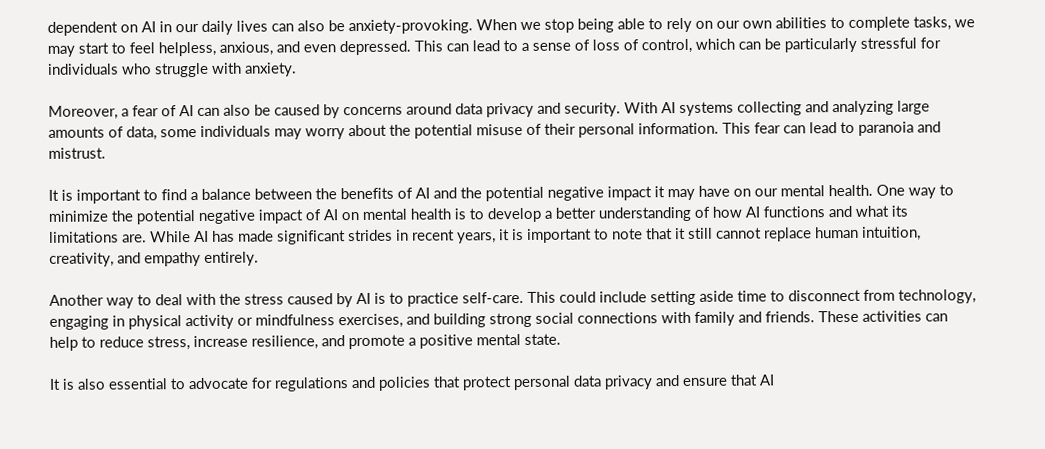dependent on AI in our daily lives can also be anxiety-provoking. When we stop being able to rely on our own abilities to complete tasks, we may start to feel helpless, anxious, and even depressed. This can lead to a sense of loss of control, which can be particularly stressful for individuals who struggle with anxiety.

Moreover, a fear of AI can also be caused by concerns around data privacy and security. With AI systems collecting and analyzing large amounts of data, some individuals may worry about the potential misuse of their personal information. This fear can lead to paranoia and mistrust.

It is important to find a balance between the benefits of AI and the potential negative impact it may have on our mental health. One way to minimize the potential negative impact of AI on mental health is to develop a better understanding of how AI functions and what its limitations are. While AI has made significant strides in recent years, it is important to note that it still cannot replace human intuition, creativity, and empathy entirely.

Another way to deal with the stress caused by AI is to practice self-care. This could include setting aside time to disconnect from technology, engaging in physical activity or mindfulness exercises, and building strong social connections with family and friends. These activities can help to reduce stress, increase resilience, and promote a positive mental state.

It is also essential to advocate for regulations and policies that protect personal data privacy and ensure that AI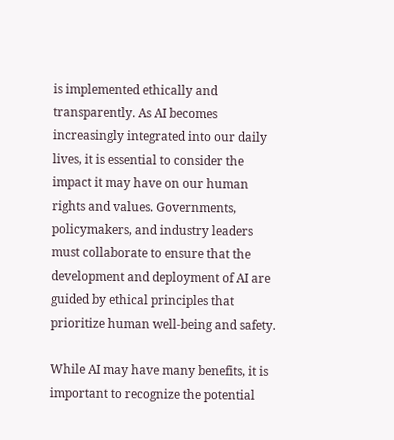is implemented ethically and transparently. As AI becomes increasingly integrated into our daily lives, it is essential to consider the impact it may have on our human rights and values. Governments, policymakers, and industry leaders must collaborate to ensure that the development and deployment of AI are guided by ethical principles that prioritize human well-being and safety.

While AI may have many benefits, it is important to recognize the potential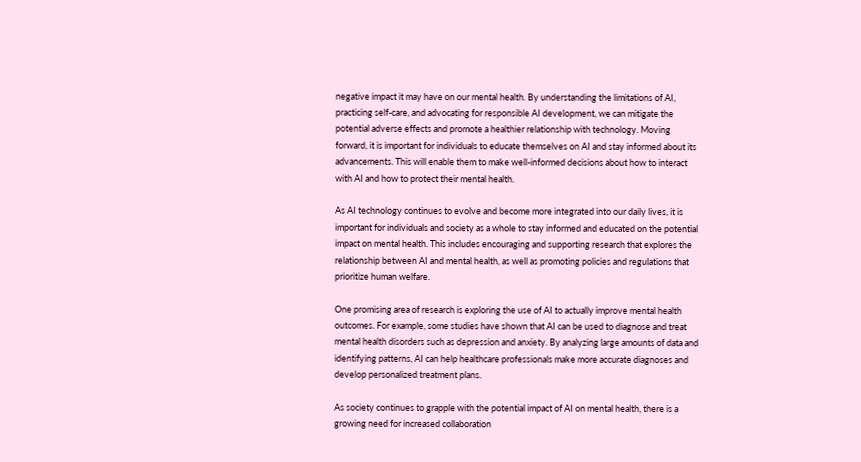negative impact it may have on our mental health. By understanding the limitations of AI, practicing self-care, and advocating for responsible AI development, we can mitigate the potential adverse effects and promote a healthier relationship with technology. Moving forward, it is important for individuals to educate themselves on AI and stay informed about its advancements. This will enable them to make well-informed decisions about how to interact with AI and how to protect their mental health.

As AI technology continues to evolve and become more integrated into our daily lives, it is important for individuals and society as a whole to stay informed and educated on the potential impact on mental health. This includes encouraging and supporting research that explores the relationship between AI and mental health, as well as promoting policies and regulations that prioritize human welfare.

One promising area of research is exploring the use of AI to actually improve mental health outcomes. For example, some studies have shown that AI can be used to diagnose and treat mental health disorders such as depression and anxiety. By analyzing large amounts of data and identifying patterns, AI can help healthcare professionals make more accurate diagnoses and develop personalized treatment plans.

As society continues to grapple with the potential impact of AI on mental health, there is a growing need for increased collaboration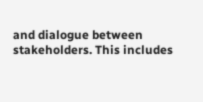and dialogue between stakeholders. This includes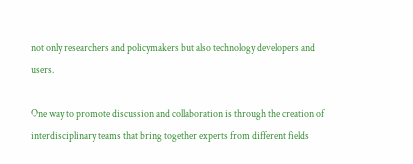not only researchers and policymakers but also technology developers and users.

One way to promote discussion and collaboration is through the creation of interdisciplinary teams that bring together experts from different fields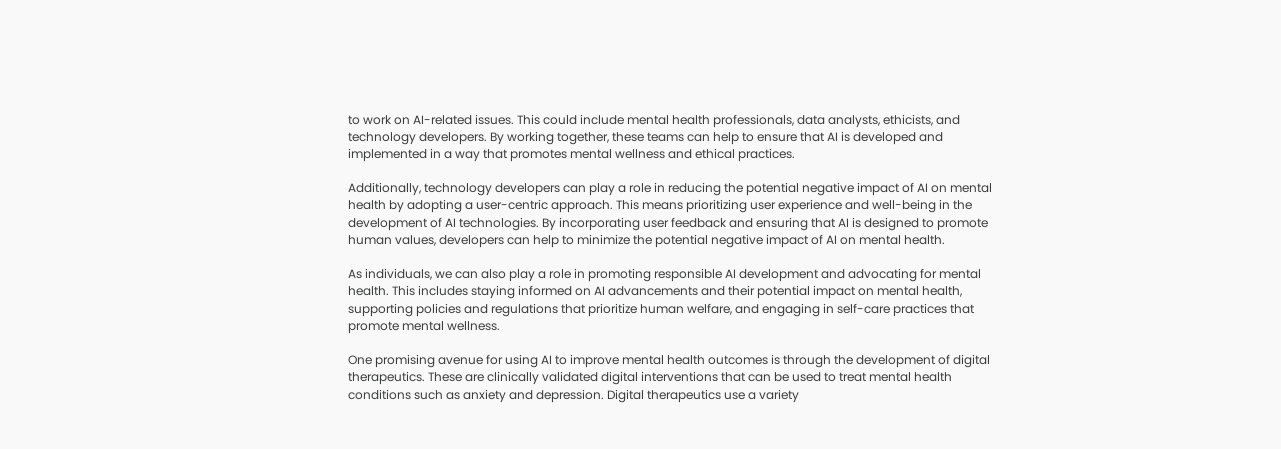to work on AI-related issues. This could include mental health professionals, data analysts, ethicists, and technology developers. By working together, these teams can help to ensure that AI is developed and implemented in a way that promotes mental wellness and ethical practices.

Additionally, technology developers can play a role in reducing the potential negative impact of AI on mental health by adopting a user-centric approach. This means prioritizing user experience and well-being in the development of AI technologies. By incorporating user feedback and ensuring that AI is designed to promote human values, developers can help to minimize the potential negative impact of AI on mental health.

As individuals, we can also play a role in promoting responsible AI development and advocating for mental health. This includes staying informed on AI advancements and their potential impact on mental health, supporting policies and regulations that prioritize human welfare, and engaging in self-care practices that promote mental wellness.

One promising avenue for using AI to improve mental health outcomes is through the development of digital therapeutics. These are clinically validated digital interventions that can be used to treat mental health conditions such as anxiety and depression. Digital therapeutics use a variety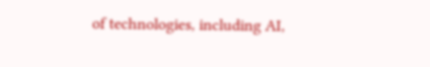of technologies, including AI,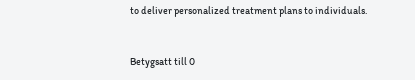to deliver personalized treatment plans to individuals.


Betygsatt till 0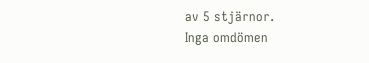av 5 stjärnor.
Inga omdömen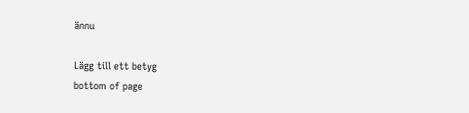ännu

Lägg till ett betyg
bottom of page